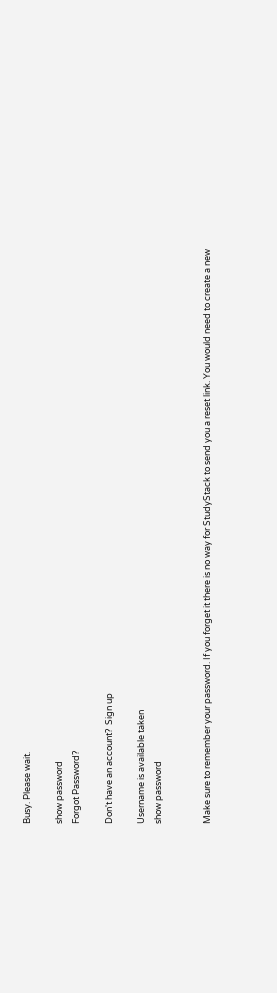Busy. Please wait.

show password
Forgot Password?

Don't have an account?  Sign up

Username is available taken
show password


Make sure to remember your password. If you forget it there is no way for StudyStack to send you a reset link. You would need to create a new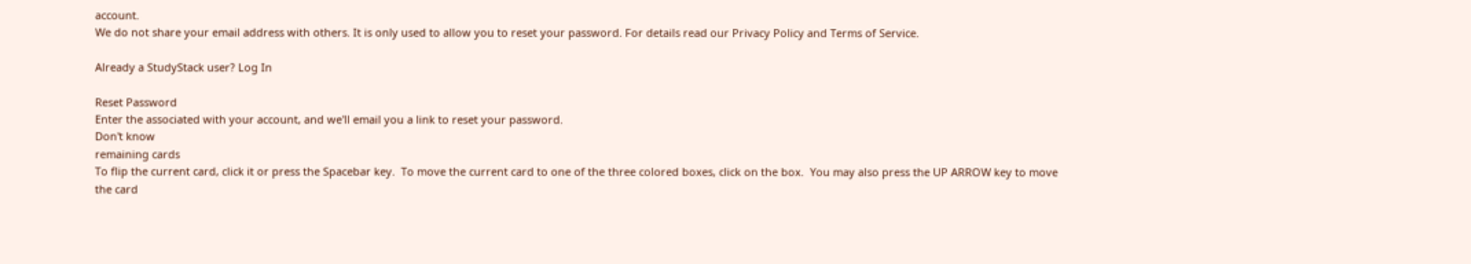account.
We do not share your email address with others. It is only used to allow you to reset your password. For details read our Privacy Policy and Terms of Service.

Already a StudyStack user? Log In

Reset Password
Enter the associated with your account, and we'll email you a link to reset your password.
Don't know
remaining cards
To flip the current card, click it or press the Spacebar key.  To move the current card to one of the three colored boxes, click on the box.  You may also press the UP ARROW key to move the card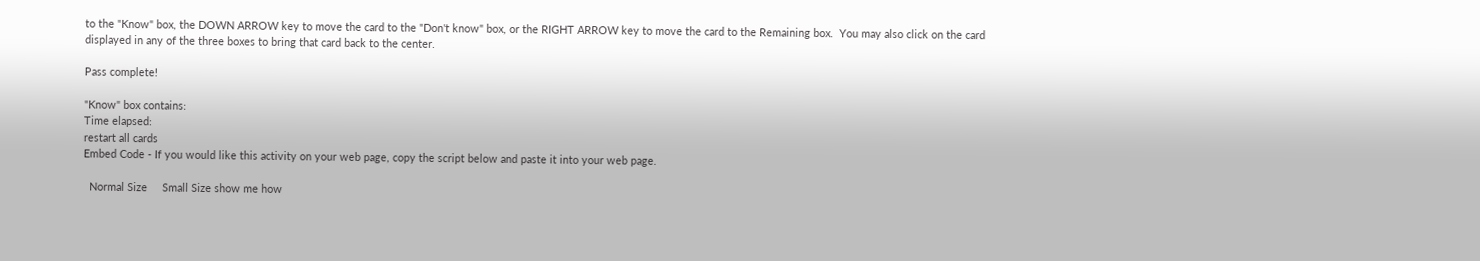to the "Know" box, the DOWN ARROW key to move the card to the "Don't know" box, or the RIGHT ARROW key to move the card to the Remaining box.  You may also click on the card displayed in any of the three boxes to bring that card back to the center.

Pass complete!

"Know" box contains:
Time elapsed:
restart all cards
Embed Code - If you would like this activity on your web page, copy the script below and paste it into your web page.

  Normal Size     Small Size show me how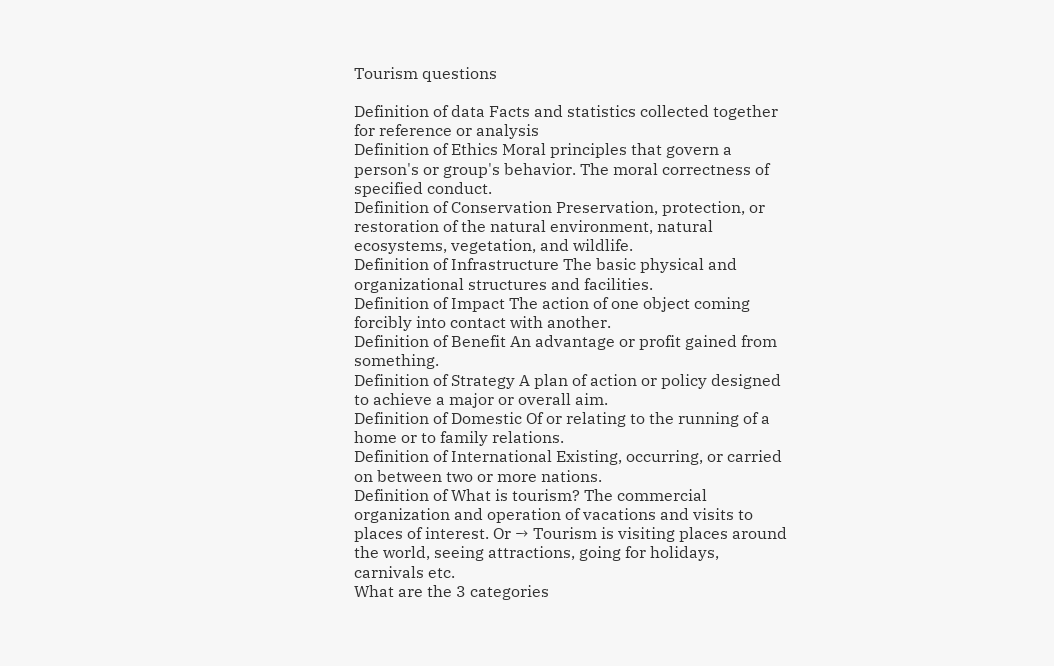Tourism questions

Definition of data Facts and statistics collected together for reference or analysis
Definition of Ethics Moral principles that govern a person's or group's behavior. The moral correctness of specified conduct.
Definition of Conservation Preservation, protection, or restoration of the natural environment, natural ecosystems, vegetation, and wildlife.
Definition of Infrastructure The basic physical and organizational structures and facilities.
Definition of Impact The action of one object coming forcibly into contact with another.
Definition of Benefit An advantage or profit gained from something.
Definition of Strategy A plan of action or policy designed to achieve a major or overall aim.
Definition of Domestic Of or relating to the running of a home or to family relations.
Definition of International Existing, occurring, or carried on between two or more nations.
Definition of What is tourism? The commercial organization and operation of vacations and visits to places of interest. Or → Tourism is visiting places around the world, seeing attractions, going for holidays, carnivals etc.
What are the 3 categories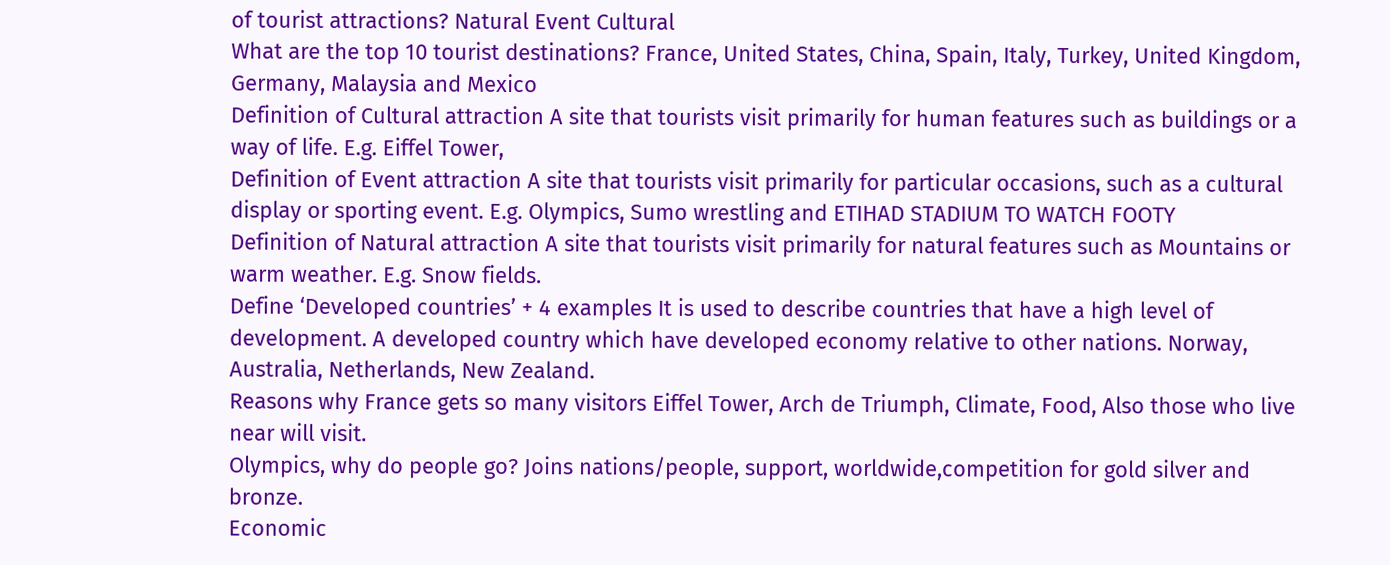of tourist attractions? Natural Event Cultural
What are the top 10 tourist destinations? France, United States, China, Spain, Italy, Turkey, United Kingdom, Germany, Malaysia and Mexico
Definition of Cultural attraction A site that tourists visit primarily for human features such as buildings or a way of life. E.g. Eiffel Tower,
Definition of Event attraction A site that tourists visit primarily for particular occasions, such as a cultural display or sporting event. E.g. Olympics, Sumo wrestling and ETIHAD STADIUM TO WATCH FOOTY
Definition of Natural attraction A site that tourists visit primarily for natural features such as Mountains or warm weather. E.g. Snow fields.
Define ‘Developed countries’ + 4 examples It is used to describe countries that have a high level of development. A developed country which have developed economy relative to other nations. Norway, Australia, Netherlands, New Zealand.
Reasons why France gets so many visitors Eiffel Tower, Arch de Triumph, Climate, Food, Also those who live near will visit.
Olympics, why do people go? Joins nations/people, support, worldwide,competition for gold silver and bronze.
Economic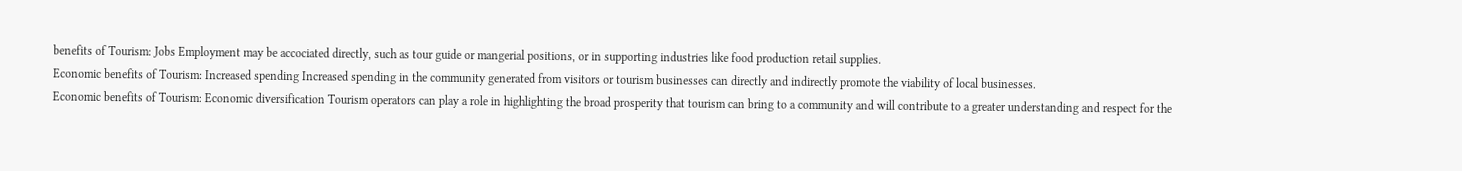benefits of Tourism: Jobs Employment may be accociated directly, such as tour guide or mangerial positions, or in supporting industries like food production retail supplies.
Economic benefits of Tourism: Increased spending Increased spending in the community generated from visitors or tourism businesses can directly and indirectly promote the viability of local businesses.
Economic benefits of Tourism: Economic diversification Tourism operators can play a role in highlighting the broad prosperity that tourism can bring to a community and will contribute to a greater understanding and respect for the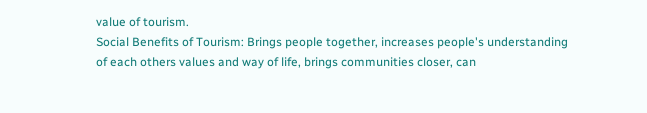value of tourism.
Social Benefits of Tourism: Brings people together, increases people's understanding of each others values and way of life, brings communities closer, can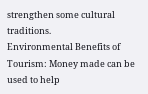strengthen some cultural traditions.
Environmental Benefits of Tourism: Money made can be used to help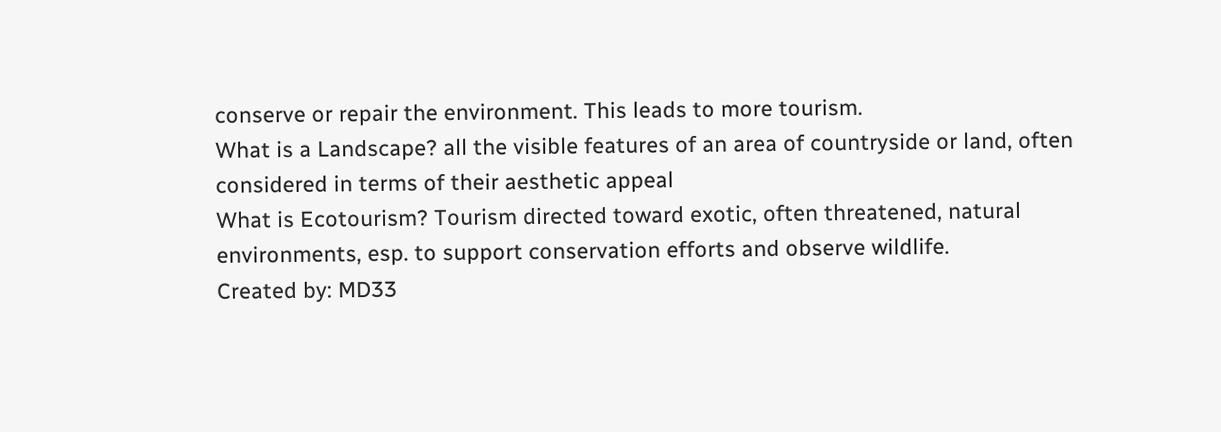conserve or repair the environment. This leads to more tourism.
What is a Landscape? all the visible features of an area of countryside or land, often considered in terms of their aesthetic appeal
What is Ecotourism? Tourism directed toward exotic, often threatened, natural environments, esp. to support conservation efforts and observe wildlife.
Created by: MD33